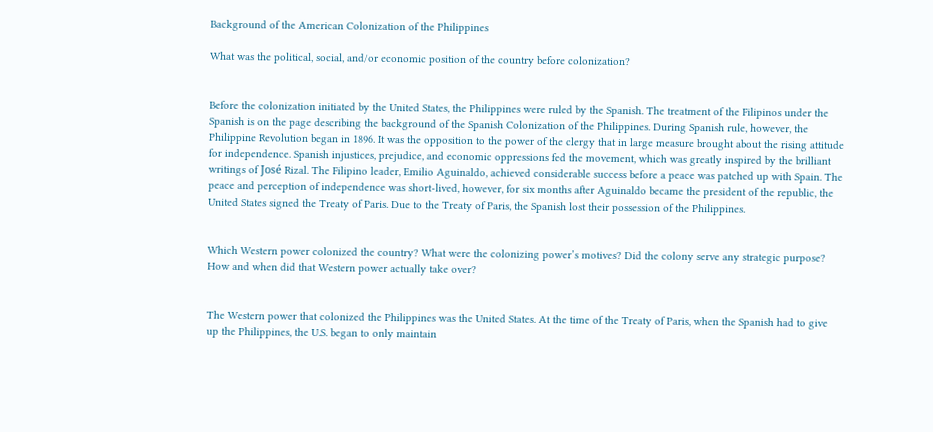Background of the American Colonization of the Philippines

What was the political, social, and/or economic position of the country before colonization?


Before the colonization initiated by the United States, the Philippines were ruled by the Spanish. The treatment of the Filipinos under the Spanish is on the page describing the background of the Spanish Colonization of the Philippines. During Spanish rule, however, the Philippine Revolution began in 1896. It was the opposition to the power of the clergy that in large measure brought about the rising attitude for independence. Spanish injustices, prejudice, and economic oppressions fed the movement, which was greatly inspired by the brilliant writings of José Rizal. The Filipino leader, Emilio Aguinaldo, achieved considerable success before a peace was patched up with Spain. The peace and perception of independence was short-lived, however, for six months after Aguinaldo became the president of the republic, the United States signed the Treaty of Paris. Due to the Treaty of Paris, the Spanish lost their possession of the Philippines.


Which Western power colonized the country? What were the colonizing power’s motives? Did the colony serve any strategic purpose? How and when did that Western power actually take over?


The Western power that colonized the Philippines was the United States. At the time of the Treaty of Paris, when the Spanish had to give up the Philippines, the U.S. began to only maintain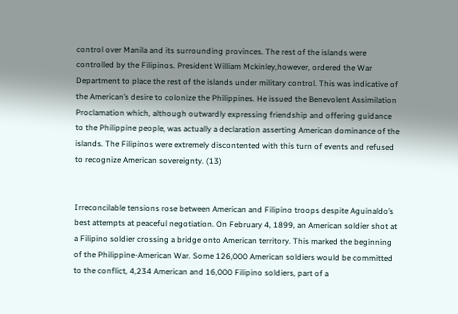control over Manila and its surrounding provinces. The rest of the islands were controlled by the Filipinos. President William Mckinley,however, ordered the War Department to place the rest of the islands under military control. This was indicative of the American’s desire to colonize the Philippines. He issued the Benevolent Assimilation Proclamation which, although outwardly expressing friendship and offering guidance to the Philippine people, was actually a declaration asserting American dominance of the islands. The Filipinos were extremely discontented with this turn of events and refused to recognize American sovereignty. (13)


Irreconcilable tensions rose between American and Filipino troops despite Aguinaldo’s best attempts at peaceful negotiation. On February 4, 1899, an American soldier shot at a Filipino soldier crossing a bridge onto American territory. This marked the beginning of the Philippine-American War. Some 126,000 American soldiers would be committed to the conflict, 4,234 American and 16,000 Filipino soldiers, part of a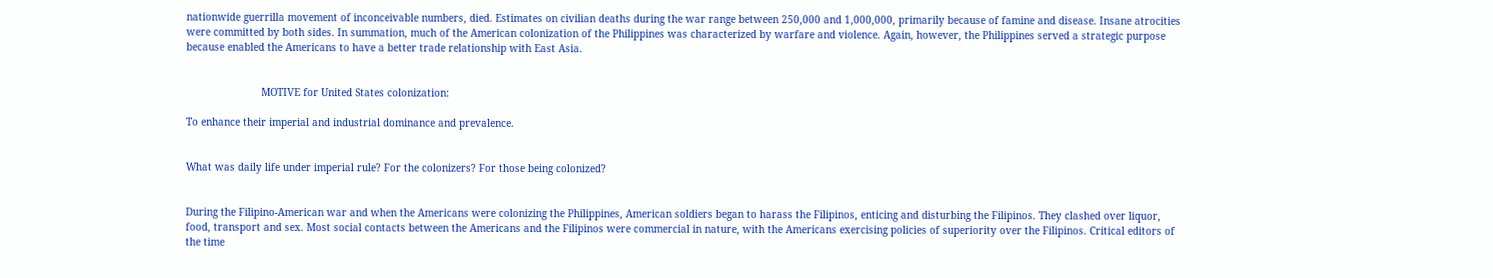nationwide guerrilla movement of inconceivable numbers, died. Estimates on civilian deaths during the war range between 250,000 and 1,000,000, primarily because of famine and disease. Insane atrocities were committed by both sides. In summation, much of the American colonization of the Philippines was characterized by warfare and violence. Again, however, the Philippines served a strategic purpose because enabled the Americans to have a better trade relationship with East Asia.


                         MOTIVE for United States colonization:

To enhance their imperial and industrial dominance and prevalence.


What was daily life under imperial rule? For the colonizers? For those being colonized?


During the Filipino-American war and when the Americans were colonizing the Philippines, American soldiers began to harass the Filipinos, enticing and disturbing the Filipinos. They clashed over liquor, food, transport and sex. Most social contacts between the Americans and the Filipinos were commercial in nature, with the Americans exercising policies of superiority over the Filipinos. Critical editors of the time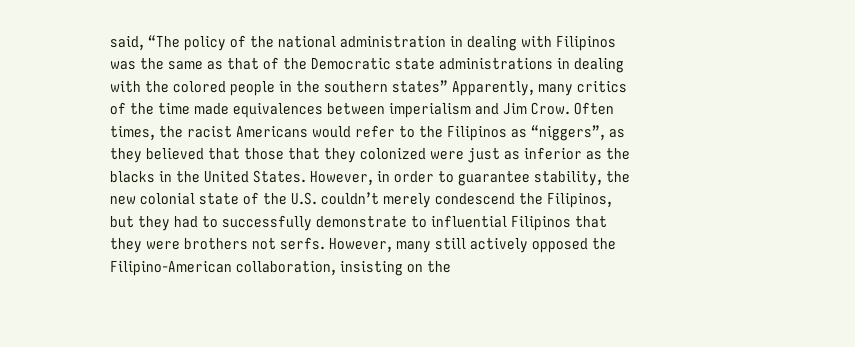said, “The policy of the national administration in dealing with Filipinos was the same as that of the Democratic state administrations in dealing with the colored people in the southern states” Apparently, many critics of the time made equivalences between imperialism and Jim Crow. Often times, the racist Americans would refer to the Filipinos as “niggers”, as they believed that those that they colonized were just as inferior as the blacks in the United States. However, in order to guarantee stability, the new colonial state of the U.S. couldn’t merely condescend the Filipinos, but they had to successfully demonstrate to influential Filipinos that they were brothers not serfs. However, many still actively opposed the Filipino-American collaboration, insisting on the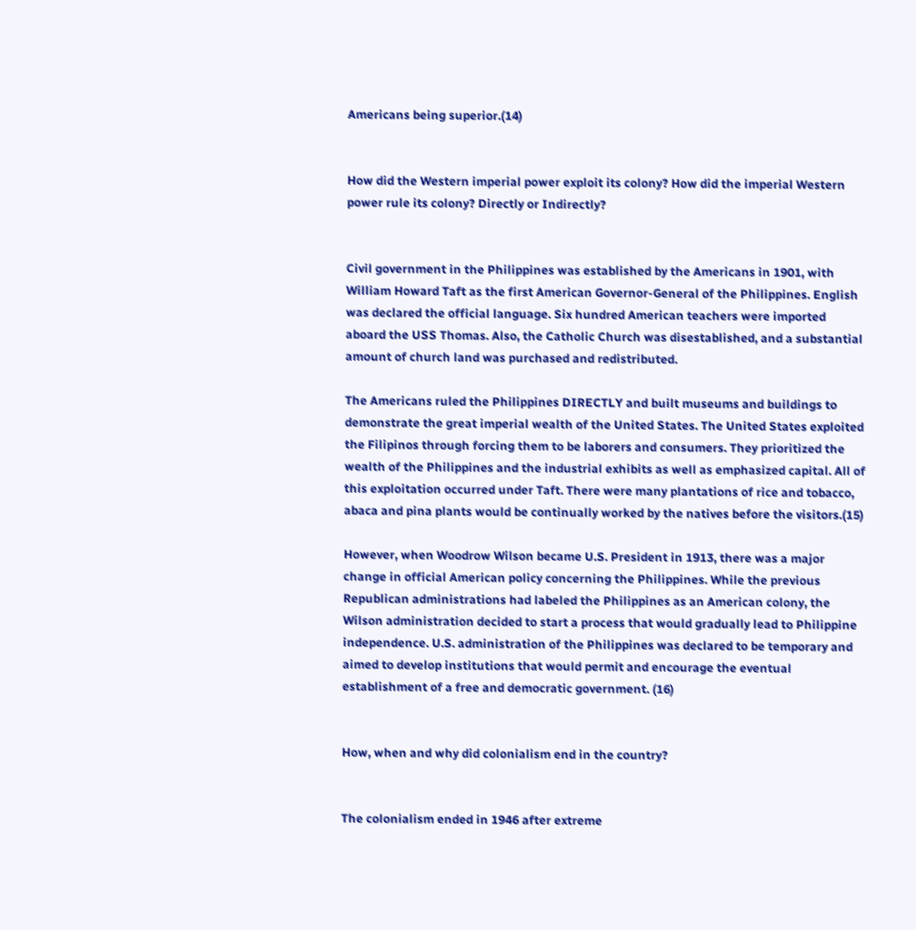Americans being superior.(14)


How did the Western imperial power exploit its colony? How did the imperial Western power rule its colony? Directly or Indirectly?


Civil government in the Philippines was established by the Americans in 1901, with William Howard Taft as the first American Governor-General of the Philippines. English was declared the official language. Six hundred American teachers were imported aboard the USS Thomas. Also, the Catholic Church was disestablished, and a substantial amount of church land was purchased and redistributed.

The Americans ruled the Philippines DIRECTLY and built museums and buildings to demonstrate the great imperial wealth of the United States. The United States exploited the Filipinos through forcing them to be laborers and consumers. They prioritized the wealth of the Philippines and the industrial exhibits as well as emphasized capital. All of this exploitation occurred under Taft. There were many plantations of rice and tobacco, abaca and pina plants would be continually worked by the natives before the visitors.(15)

However, when Woodrow Wilson became U.S. President in 1913, there was a major change in official American policy concerning the Philippines. While the previous Republican administrations had labeled the Philippines as an American colony, the Wilson administration decided to start a process that would gradually lead to Philippine independence. U.S. administration of the Philippines was declared to be temporary and aimed to develop institutions that would permit and encourage the eventual establishment of a free and democratic government. (16)


How, when and why did colonialism end in the country?


The colonialism ended in 1946 after extreme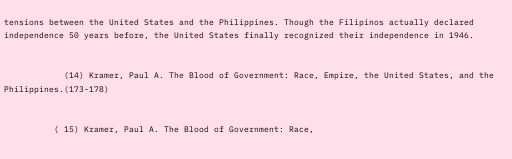tensions between the United States and the Philippines. Though the Filipinos actually declared independence 50 years before, the United States finally recognized their independence in 1946.


            (14) Kramer, Paul A. The Blood of Government: Race, Empire, the United States, and the Philippines.(173-178)


          ( 15) Kramer, Paul A. The Blood of Government: Race,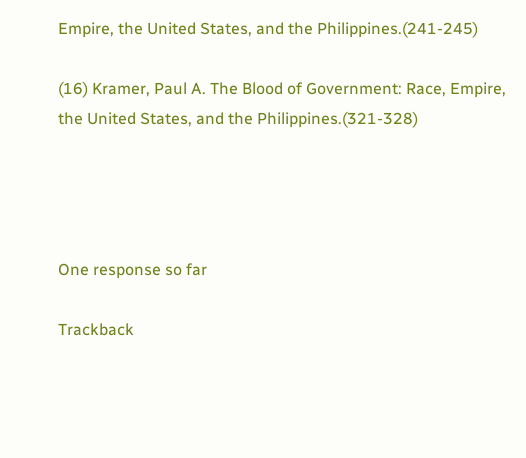Empire, the United States, and the Philippines.(241-245)

(16) Kramer, Paul A. The Blood of Government: Race, Empire, the United States, and the Philippines.(321-328)




One response so far

Trackback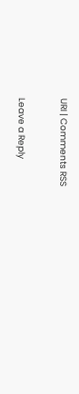URI | Comments RSS

Leave a Reply